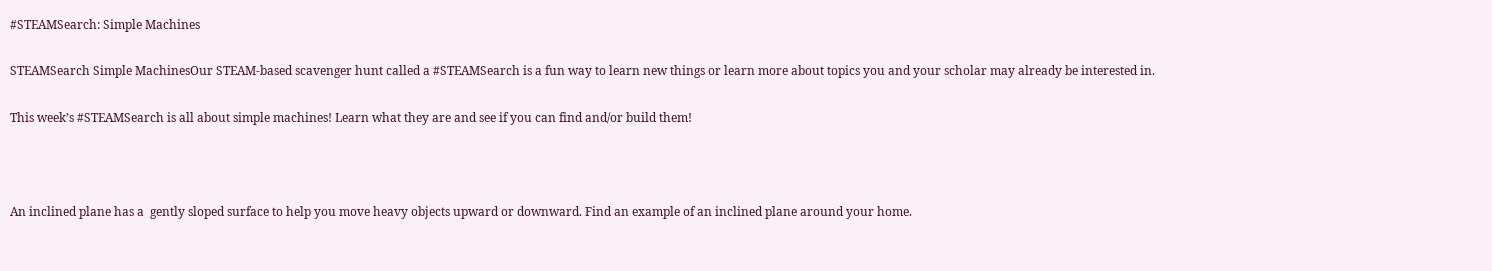#STEAMSearch: Simple Machines

STEAMSearch Simple MachinesOur STEAM-based scavenger hunt called a #STEAMSearch is a fun way to learn new things or learn more about topics you and your scholar may already be interested in.

This week’s #STEAMSearch is all about simple machines! Learn what they are and see if you can find and/or build them!



An inclined plane has a  gently sloped surface to help you move heavy objects upward or downward. Find an example of an inclined plane around your home.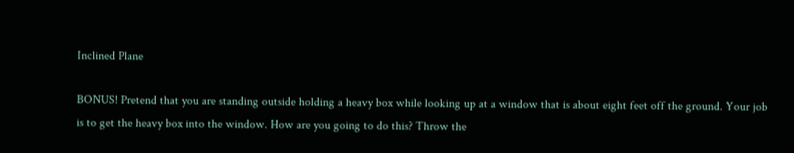Inclined Plane

BONUS! Pretend that you are standing outside holding a heavy box while looking up at a window that is about eight feet off the ground. Your job is to get the heavy box into the window. How are you going to do this? Throw the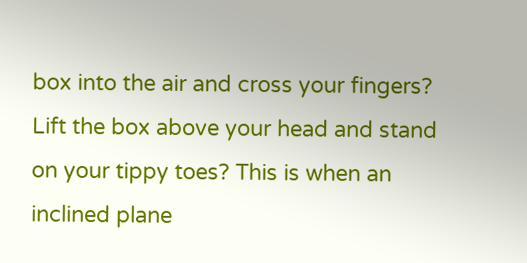box into the air and cross your fingers? Lift the box above your head and stand on your tippy toes? This is when an inclined plane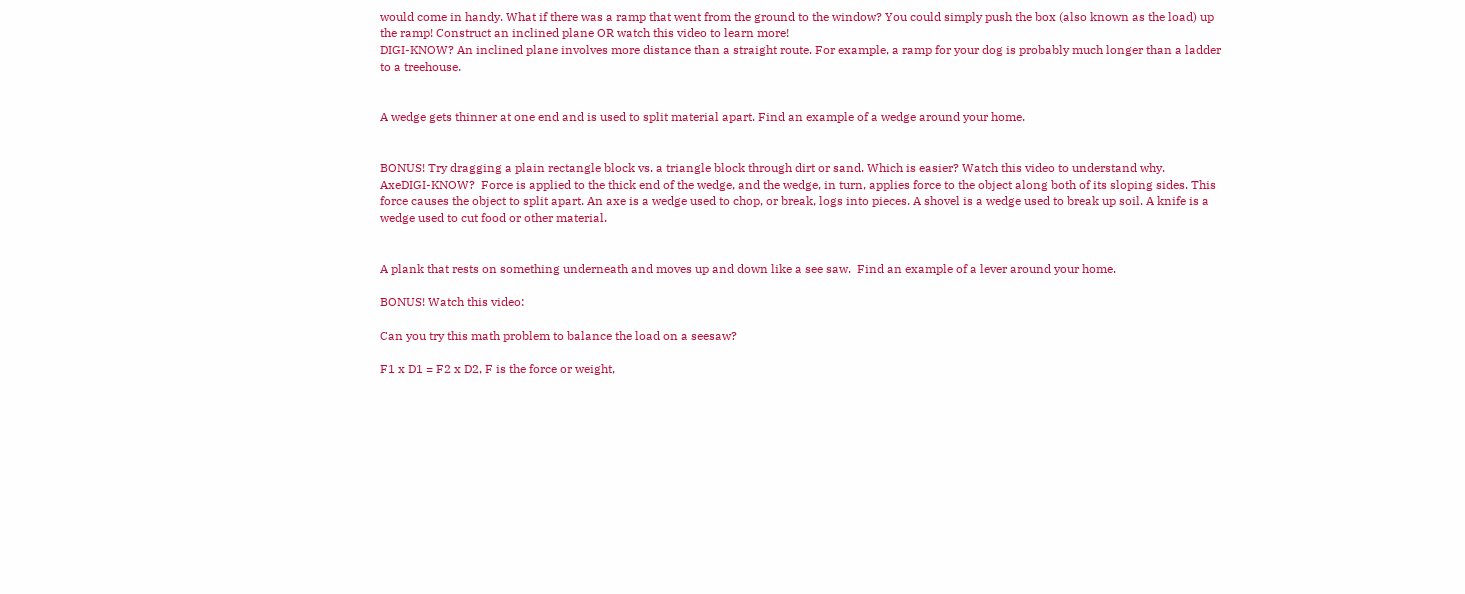would come in handy. What if there was a ramp that went from the ground to the window? You could simply push the box (also known as the load) up the ramp! Construct an inclined plane OR watch this video to learn more!
DIGI-KNOW? An inclined plane involves more distance than a straight route. For example, a ramp for your dog is probably much longer than a ladder to a treehouse.


A wedge gets thinner at one end and is used to split material apart. Find an example of a wedge around your home.


BONUS! Try dragging a plain rectangle block vs. a triangle block through dirt or sand. Which is easier? Watch this video to understand why.
AxeDIGI-KNOW?  Force is applied to the thick end of the wedge, and the wedge, in turn, applies force to the object along both of its sloping sides. This force causes the object to split apart. An axe is a wedge used to chop, or break, logs into pieces. A shovel is a wedge used to break up soil. A knife is a wedge used to cut food or other material.


A plank that rests on something underneath and moves up and down like a see saw.  Find an example of a lever around your home.

BONUS! Watch this video:

Can you try this math problem to balance the load on a seesaw?

F1 x D1 = F2 x D2, F is the force or weight,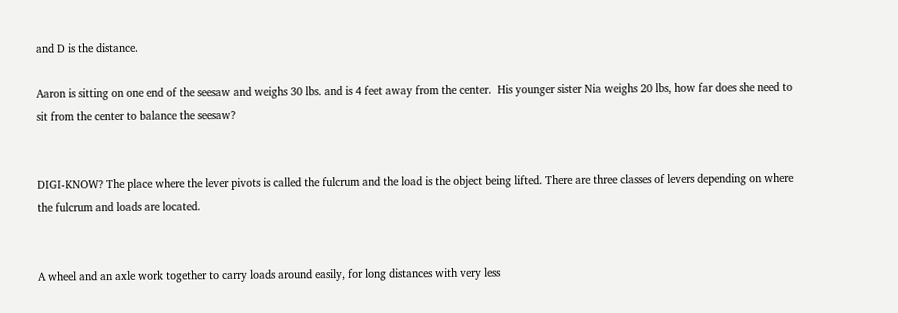and D is the distance.

Aaron is sitting on one end of the seesaw and weighs 30 lbs. and is 4 feet away from the center.  His younger sister Nia weighs 20 lbs, how far does she need to sit from the center to balance the seesaw?


DIGI-KNOW? The place where the lever pivots is called the fulcrum and the load is the object being lifted. There are three classes of levers depending on where the fulcrum and loads are located.


A wheel and an axle work together to carry loads around easily, for long distances with very less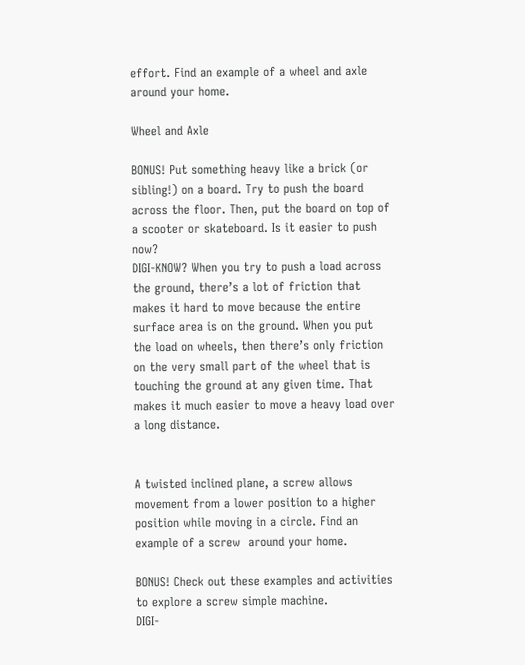effort. Find an example of a wheel and axle around your home.

Wheel and Axle

BONUS! Put something heavy like a brick (or sibling!) on a board. Try to push the board across the floor. Then, put the board on top of a scooter or skateboard. Is it easier to push now?
DIGI-KNOW? When you try to push a load across the ground, there’s a lot of friction that makes it hard to move because the entire surface area is on the ground. When you put the load on wheels, then there’s only friction on the very small part of the wheel that is touching the ground at any given time. That makes it much easier to move a heavy load over a long distance.


A twisted inclined plane, a screw allows movement from a lower position to a higher position while moving in a circle. Find an example of a screw  around your home.

BONUS! Check out these examples and activities to explore a screw simple machine.
DIGI-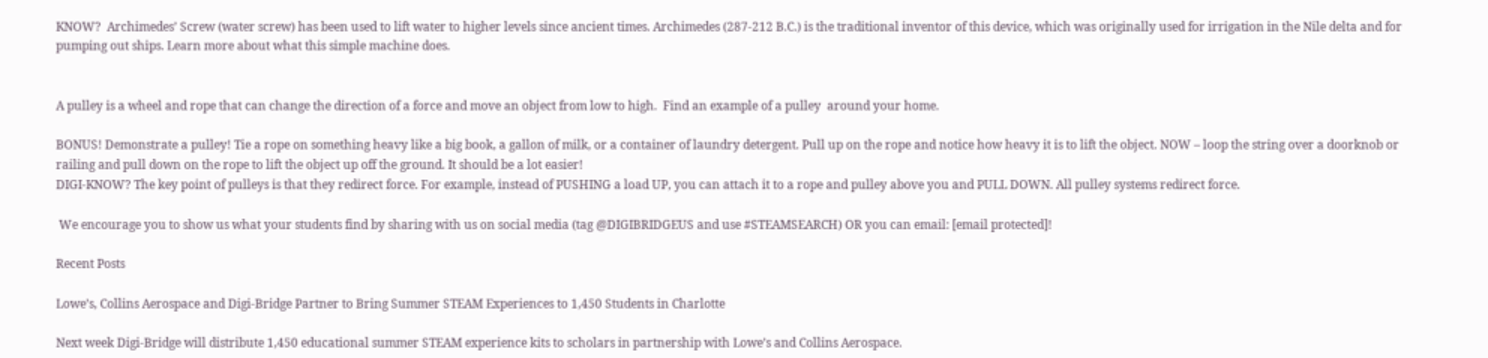KNOW?  Archimedes’ Screw (water screw) has been used to lift water to higher levels since ancient times. Archimedes (287-212 B.C.) is the traditional inventor of this device, which was originally used for irrigation in the Nile delta and for pumping out ships. Learn more about what this simple machine does.


A pulley is a wheel and rope that can change the direction of a force and move an object from low to high.  Find an example of a pulley  around your home.

BONUS! Demonstrate a pulley! Tie a rope on something heavy like a big book, a gallon of milk, or a container of laundry detergent. Pull up on the rope and notice how heavy it is to lift the object. NOW – loop the string over a doorknob or railing and pull down on the rope to lift the object up off the ground. It should be a lot easier!
DIGI-KNOW? The key point of pulleys is that they redirect force. For example, instead of PUSHING a load UP, you can attach it to a rope and pulley above you and PULL DOWN. All pulley systems redirect force.

 We encourage you to show us what your students find by sharing with us on social media (tag @DIGIBRIDGEUS and use #STEAMSEARCH) OR you can email: [email protected]!

Recent Posts

Lowe’s, Collins Aerospace and Digi-Bridge Partner to Bring Summer STEAM Experiences to 1,450 Students in Charlotte

Next week Digi-Bridge will distribute 1,450 educational summer STEAM experience kits to scholars in partnership with Lowe’s and Collins Aerospace.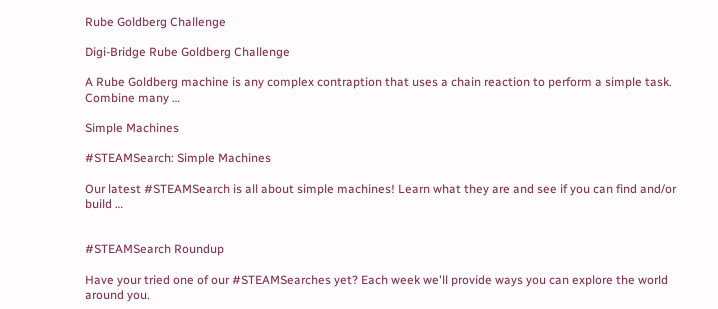Rube Goldberg Challenge

Digi-Bridge Rube Goldberg Challenge

A Rube Goldberg machine is any complex contraption that uses a chain reaction to perform a simple task. Combine many …

Simple Machines

#STEAMSearch: Simple Machines

Our latest #STEAMSearch is all about simple machines! Learn what they are and see if you can find and/or build …


#STEAMSearch Roundup

Have your tried one of our #STEAMSearches yet? Each week we'll provide ways you can explore the world around you.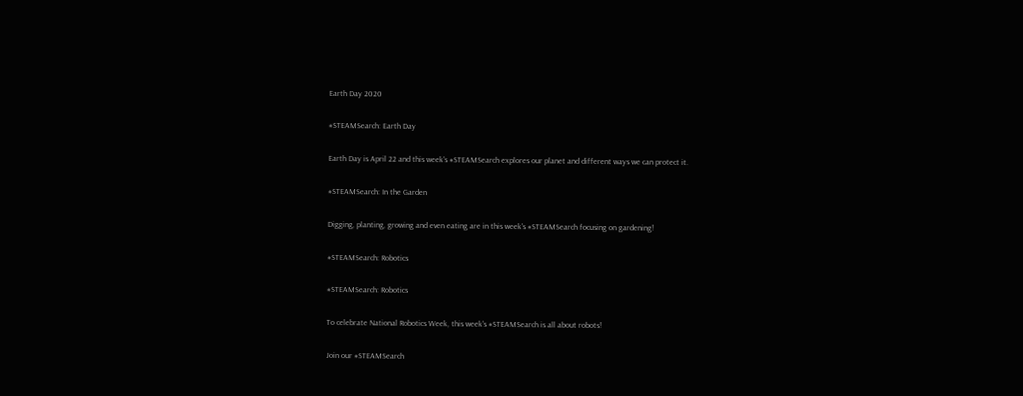Earth Day 2020

#STEAMSearch: Earth Day

Earth Day is April 22 and this week's #STEAMSearch explores our planet and different ways we can protect it.

#STEAMSearch: In the Garden

Digging, planting, growing and even eating are in this week's #STEAMSearch focusing on gardening!

#STEAMSearch: Robotics

#STEAMSearch: Robotics

To celebrate National Robotics Week, this week's #STEAMSearch is all about robots!

Join our #STEAMSearch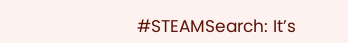#STEAMSearch: It’s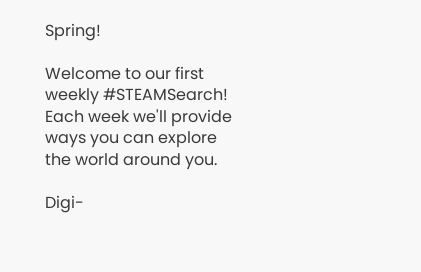Spring!

Welcome to our first weekly #STEAMSearch! Each week we'll provide ways you can explore the world around you.

Digi-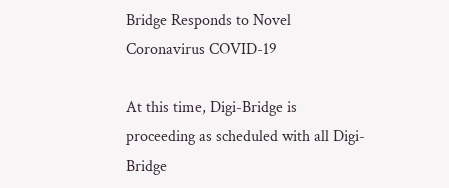Bridge Responds to Novel Coronavirus COVID-19

At this time, Digi-Bridge is proceeding as scheduled with all Digi-Bridge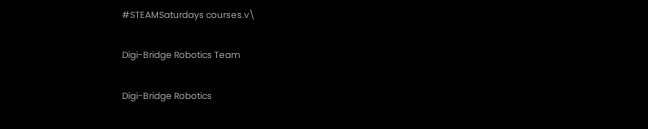#STEAMSaturdays courses.v\

Digi-Bridge Robotics Team

Digi-Bridge Robotics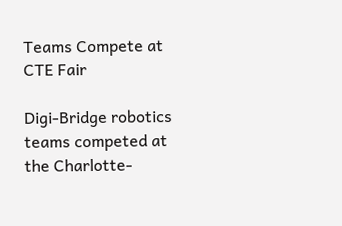Teams Compete at CTE Fair

Digi-Bridge robotics teams competed at the Charlotte-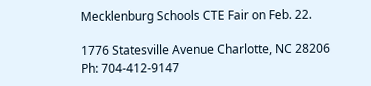Mecklenburg Schools CTE Fair on Feb. 22.

1776 Statesville Avenue Charlotte, NC 28206
Ph: 704-412-9147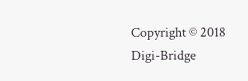Copyright © 2018 Digi-Bridge